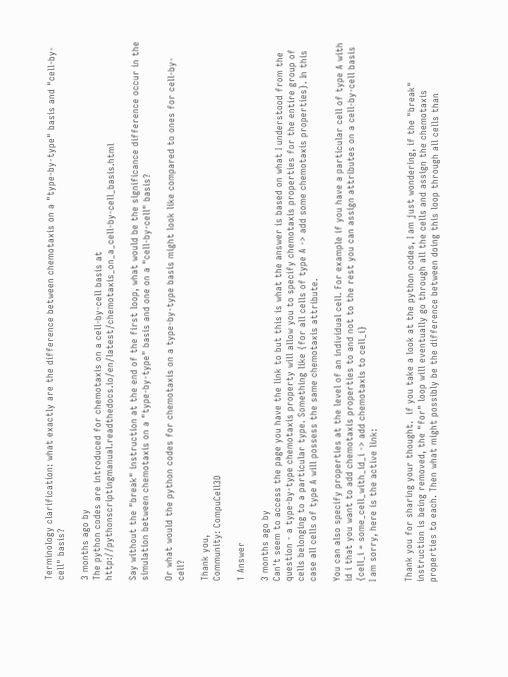Terminology clarification: what exactly are the difference between chemotaxis on a "type-by-type" basis and "cell-by-cell" basis?

3 months ago by
The python codes are introduced for chemotaxis on a cell-by-cell basis at http://pythonscriptingmanual.readthedocs.io/en/latest/chemotaxis_on_a_cell-by-cell_basis.html

Say without the "break" instruction at the end of the first loop, what would be the significance difference occur in the simulation between chemotaxis on a "type-by-type" basis and one on a "cell-by-cell" basis?

Or what would the python codes for chemotaxis on a type-by-type basis might look like compared to ones for cell-by-cell?

Thank you,
Community: CompuCell3D

1 Answer

3 months ago by
Can't seem to access the page you have the link to but this is what the answer is based on what I understood from the question - a type-by-type chemotaxis property will allow you to specify chemotaxis properties for the entire group of cells belonging to a particular type. Something like {for all cells of type A -> add some chemotaxis properties}. In this case all cells of type A will possess the same chemotaxis attribute.

You can also specify properties at the level of an individual cell. For example if you have a particular cell of type A with id i that you want to add chemotaxis properties to and not to the rest you can assign attributes on a cell-by-cell basis {cell_i = some_cell_with_id_i -> add chemotaxis to cell_i}
I am sorry, here is the active link:


Thank you for sharing your thought.  if you take a look at the python codes, I am just wondering, if the "break" instruction is being removed, the "for" loop will eventually go through all the cells and assign the chemotaxis properties to each. Then what might possibly be the difference between doing this loop through all cells than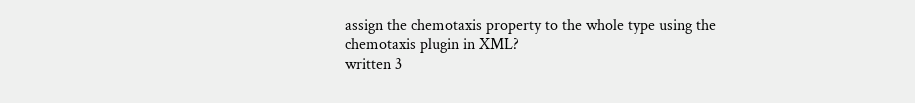assign the chemotaxis property to the whole type using the chemotaxis plugin in XML?
written 3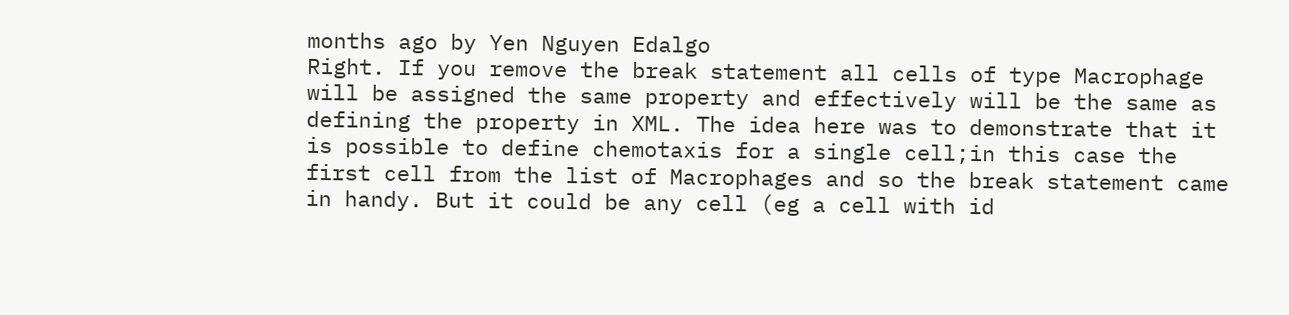months ago by Yen Nguyen Edalgo
Right. If you remove the break statement all cells of type Macrophage will be assigned the same property and effectively will be the same as defining the property in XML. The idea here was to demonstrate that it is possible to define chemotaxis for a single cell;in this case the first cell from the list of Macrophages and so the break statement came in handy. But it could be any cell (eg a cell with id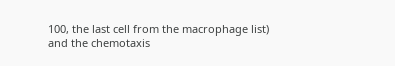100, the last cell from the macrophage list) and the chemotaxis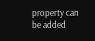property can be added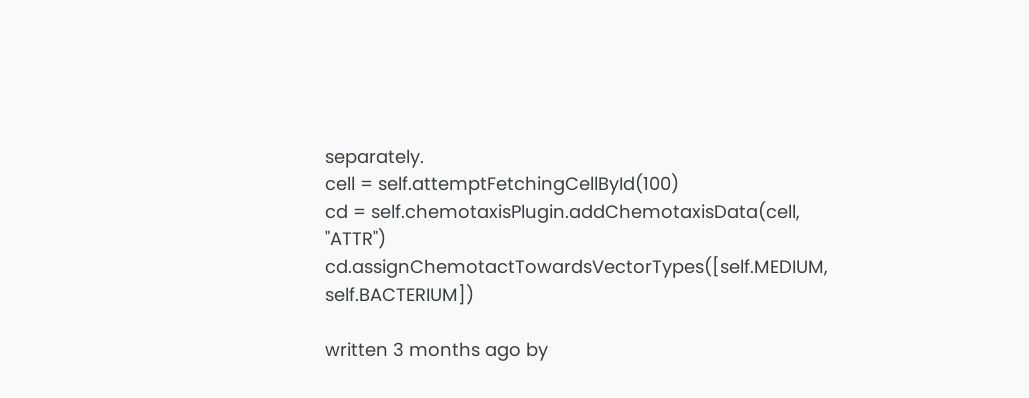separately.
cell = self.attemptFetchingCellById(100)
cd = self.chemotaxisPlugin.addChemotaxisData(cell, "ATTR")
cd.assignChemotactTowardsVectorTypes([self.MEDIUM, self.BACTERIUM])

written 3 months ago by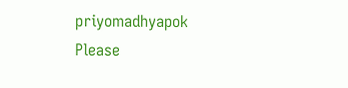priyomadhyapok
Please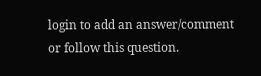login to add an answer/comment or follow this question.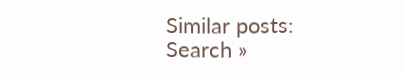Similar posts:
Search »